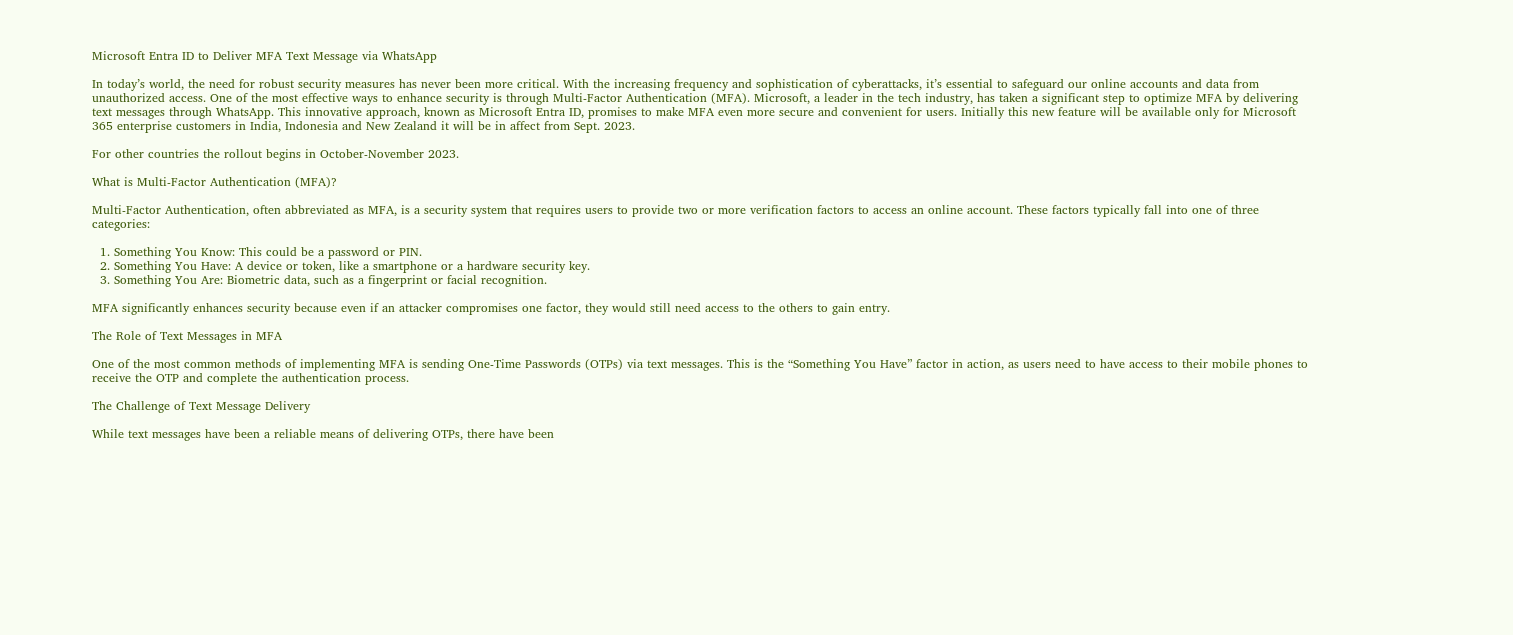Microsoft Entra ID to Deliver MFA Text Message via WhatsApp

In today’s world, the need for robust security measures has never been more critical. With the increasing frequency and sophistication of cyberattacks, it’s essential to safeguard our online accounts and data from unauthorized access. One of the most effective ways to enhance security is through Multi-Factor Authentication (MFA). Microsoft, a leader in the tech industry, has taken a significant step to optimize MFA by delivering text messages through WhatsApp. This innovative approach, known as Microsoft Entra ID, promises to make MFA even more secure and convenient for users. Initially this new feature will be available only for Microsoft 365 enterprise customers in India, Indonesia and New Zealand it will be in affect from Sept. 2023.

For other countries the rollout begins in October-November 2023.

What is Multi-Factor Authentication (MFA)?

Multi-Factor Authentication, often abbreviated as MFA, is a security system that requires users to provide two or more verification factors to access an online account. These factors typically fall into one of three categories:

  1. Something You Know: This could be a password or PIN.
  2. Something You Have: A device or token, like a smartphone or a hardware security key.
  3. Something You Are: Biometric data, such as a fingerprint or facial recognition.

MFA significantly enhances security because even if an attacker compromises one factor, they would still need access to the others to gain entry.

The Role of Text Messages in MFA

One of the most common methods of implementing MFA is sending One-Time Passwords (OTPs) via text messages. This is the “Something You Have” factor in action, as users need to have access to their mobile phones to receive the OTP and complete the authentication process.

The Challenge of Text Message Delivery

While text messages have been a reliable means of delivering OTPs, there have been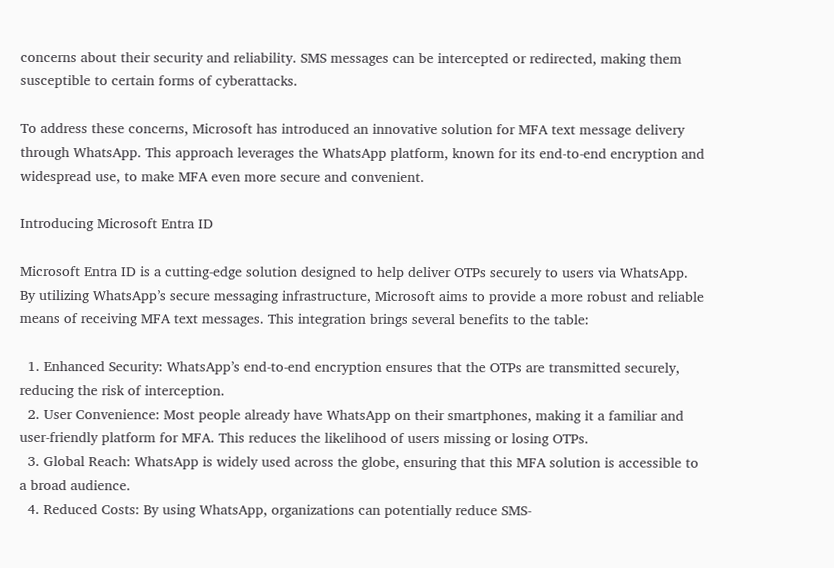concerns about their security and reliability. SMS messages can be intercepted or redirected, making them susceptible to certain forms of cyberattacks.

To address these concerns, Microsoft has introduced an innovative solution for MFA text message delivery through WhatsApp. This approach leverages the WhatsApp platform, known for its end-to-end encryption and widespread use, to make MFA even more secure and convenient.

Introducing Microsoft Entra ID

Microsoft Entra ID is a cutting-edge solution designed to help deliver OTPs securely to users via WhatsApp. By utilizing WhatsApp’s secure messaging infrastructure, Microsoft aims to provide a more robust and reliable means of receiving MFA text messages. This integration brings several benefits to the table:

  1. Enhanced Security: WhatsApp’s end-to-end encryption ensures that the OTPs are transmitted securely, reducing the risk of interception.
  2. User Convenience: Most people already have WhatsApp on their smartphones, making it a familiar and user-friendly platform for MFA. This reduces the likelihood of users missing or losing OTPs.
  3. Global Reach: WhatsApp is widely used across the globe, ensuring that this MFA solution is accessible to a broad audience.
  4. Reduced Costs: By using WhatsApp, organizations can potentially reduce SMS-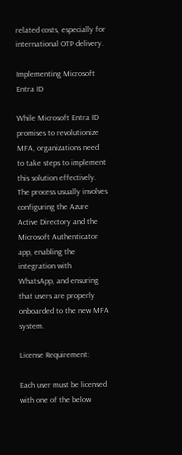related costs, especially for international OTP delivery.

Implementing Microsoft Entra ID

While Microsoft Entra ID promises to revolutionize MFA, organizations need to take steps to implement this solution effectively. The process usually involves configuring the Azure Active Directory and the Microsoft Authenticator app, enabling the integration with WhatsApp, and ensuring that users are properly onboarded to the new MFA system.

License Requirement:

Each user must be licensed with one of the below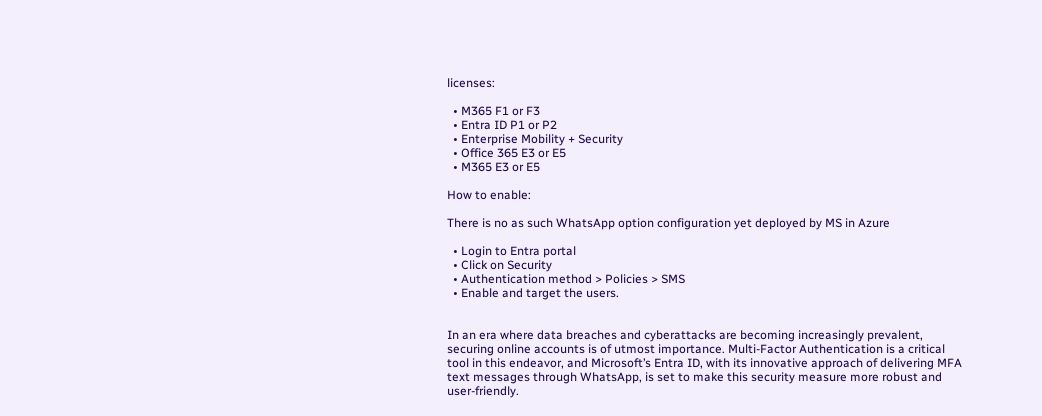licenses:

  • M365 F1 or F3
  • Entra ID P1 or P2
  • Enterprise Mobility + Security
  • Office 365 E3 or E5
  • M365 E3 or E5

How to enable:

There is no as such WhatsApp option configuration yet deployed by MS in Azure

  • Login to Entra portal
  • Click on Security
  • Authentication method > Policies > SMS
  • Enable and target the users.


In an era where data breaches and cyberattacks are becoming increasingly prevalent, securing online accounts is of utmost importance. Multi-Factor Authentication is a critical tool in this endeavor, and Microsoft’s Entra ID, with its innovative approach of delivering MFA text messages through WhatsApp, is set to make this security measure more robust and user-friendly.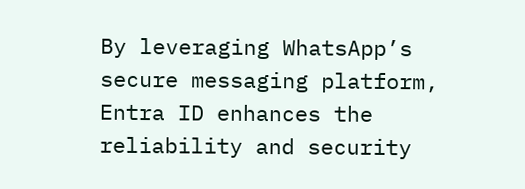By leveraging WhatsApp’s secure messaging platform, Entra ID enhances the reliability and security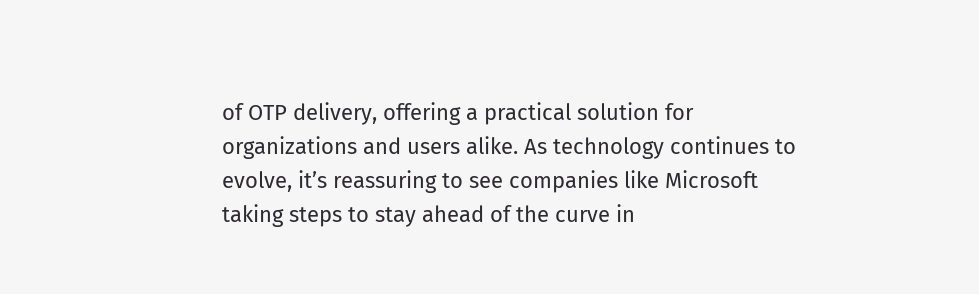of OTP delivery, offering a practical solution for organizations and users alike. As technology continues to evolve, it’s reassuring to see companies like Microsoft taking steps to stay ahead of the curve in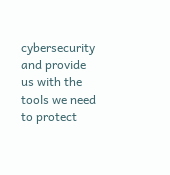cybersecurity and provide us with the tools we need to protect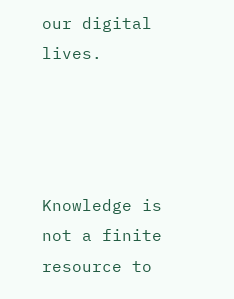our digital lives.




Knowledge is not a finite resource to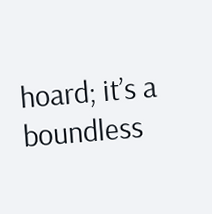hoard; it’s a boundless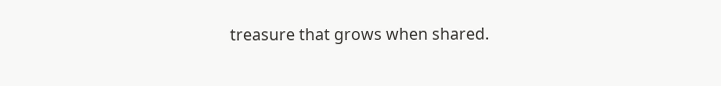treasure that grows when shared.